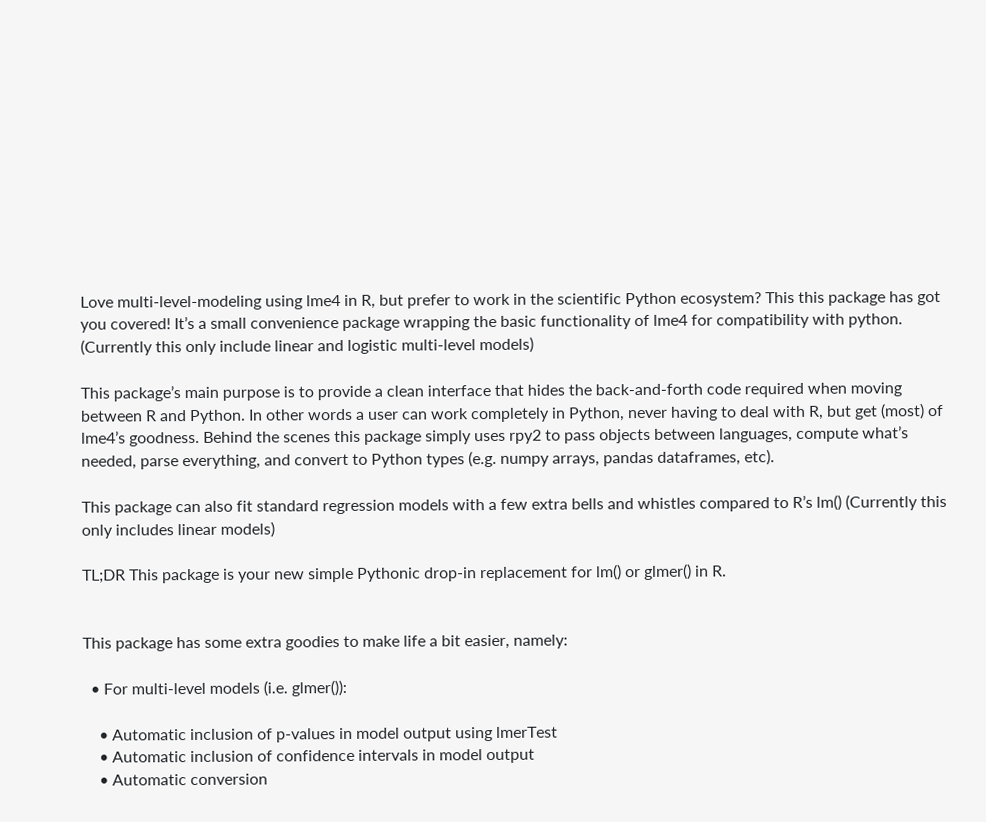Love multi-level-modeling using lme4 in R, but prefer to work in the scientific Python ecosystem? This this package has got you covered! It’s a small convenience package wrapping the basic functionality of lme4 for compatibility with python. (Currently this only include linear and logistic multi-level models)

This package’s main purpose is to provide a clean interface that hides the back-and-forth code required when moving between R and Python. In other words a user can work completely in Python, never having to deal with R, but get (most) of lme4’s goodness. Behind the scenes this package simply uses rpy2 to pass objects between languages, compute what’s needed, parse everything, and convert to Python types (e.g. numpy arrays, pandas dataframes, etc).

This package can also fit standard regression models with a few extra bells and whistles compared to R’s lm() (Currently this only includes linear models)

TL;DR This package is your new simple Pythonic drop-in replacement for lm() or glmer() in R.


This package has some extra goodies to make life a bit easier, namely:

  • For multi-level models (i.e. glmer()):

    • Automatic inclusion of p-values in model output using lmerTest
    • Automatic inclusion of confidence intervals in model output
    • Automatic conversion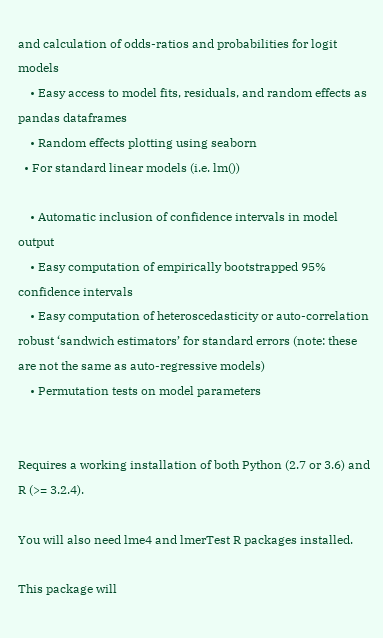and calculation of odds-ratios and probabilities for logit models
    • Easy access to model fits, residuals, and random effects as pandas dataframes
    • Random effects plotting using seaborn
  • For standard linear models (i.e. lm())

    • Automatic inclusion of confidence intervals in model output
    • Easy computation of empirically bootstrapped 95% confidence intervals
    • Easy computation of heteroscedasticity or auto-correlation robust ‘sandwich estimators’ for standard errors (note: these are not the same as auto-regressive models)
    • Permutation tests on model parameters


Requires a working installation of both Python (2.7 or 3.6) and R (>= 3.2.4).

You will also need lme4 and lmerTest R packages installed.

This package will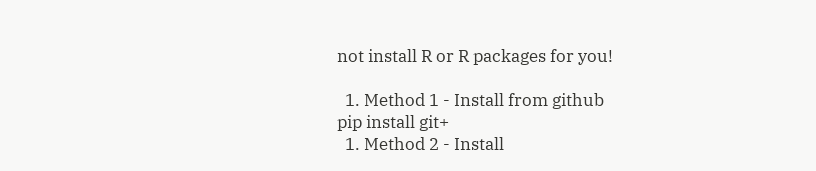not install R or R packages for you!

  1. Method 1 - Install from github
pip install git+
  1. Method 2 - Install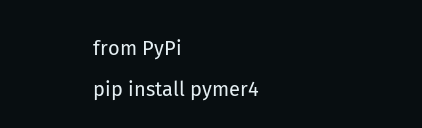from PyPi
pip install pymer4